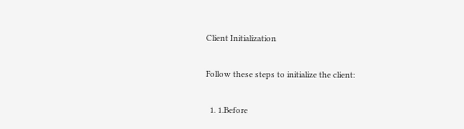Client Initialization

Follow these steps to initialize the client:

  1. 1.Before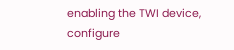enabling the TWI device, configure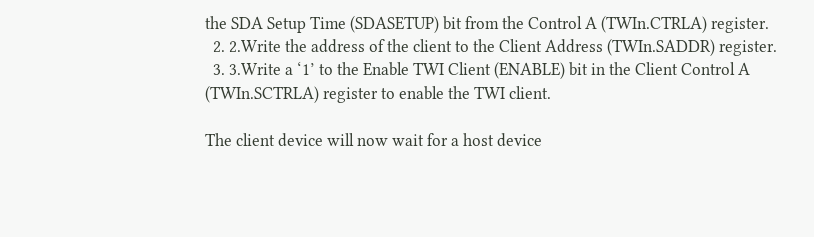the SDA Setup Time (SDASETUP) bit from the Control A (TWIn.CTRLA) register.
  2. 2.Write the address of the client to the Client Address (TWIn.SADDR) register.
  3. 3.Write a ‘1’ to the Enable TWI Client (ENABLE) bit in the Client Control A (TWIn.SCTRLA) register to enable the TWI client.

The client device will now wait for a host device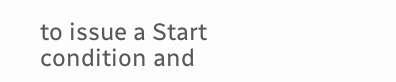to issue a Start condition and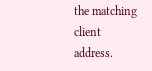the matching client address.